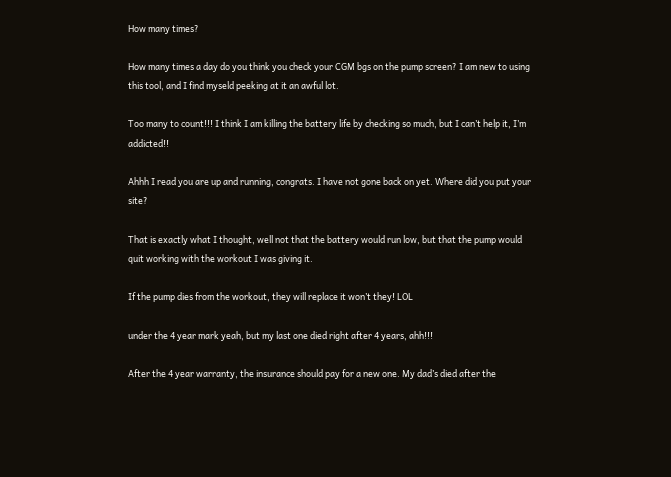How many times?

How many times a day do you think you check your CGM bgs on the pump screen? I am new to using this tool, and I find myseld peeking at it an awful lot.

Too many to count!!! I think I am killing the battery life by checking so much, but I can’t help it, I’m addicted!!

Ahhh I read you are up and running, congrats. I have not gone back on yet. Where did you put your site?

That is exactly what I thought, well not that the battery would run low, but that the pump would quit working with the workout I was giving it.

If the pump dies from the workout, they will replace it won’t they! LOL

under the 4 year mark yeah, but my last one died right after 4 years, ahh!!!

After the 4 year warranty, the insurance should pay for a new one. My dad’s died after the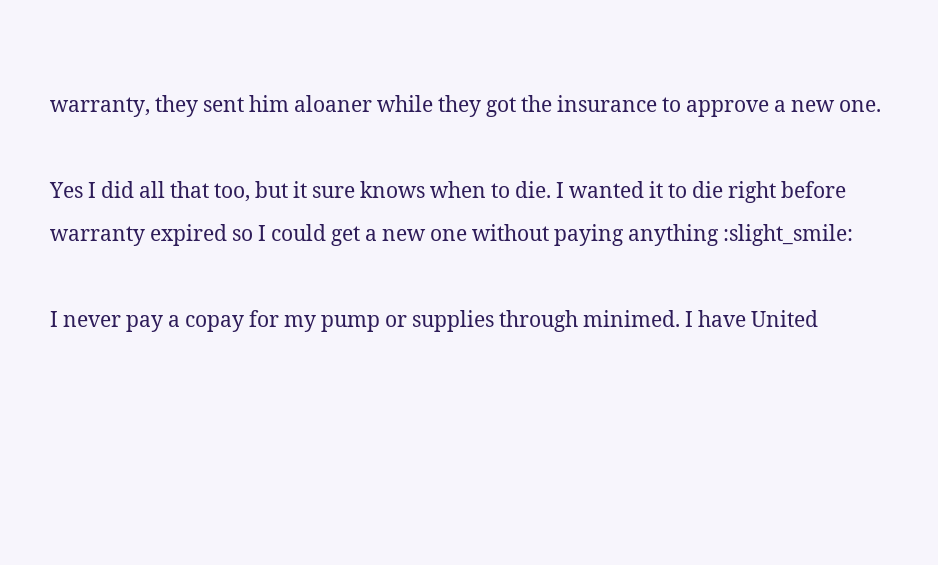warranty, they sent him aloaner while they got the insurance to approve a new one.

Yes I did all that too, but it sure knows when to die. I wanted it to die right before warranty expired so I could get a new one without paying anything :slight_smile:

I never pay a copay for my pump or supplies through minimed. I have United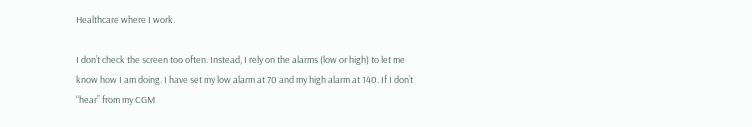Healthcare where I work.

I don’t check the screen too often. Instead, I rely on the alarms (low or high) to let me know how I am doing. I have set my low alarm at 70 and my high alarm at 140. If I don’t “hear” from my CGM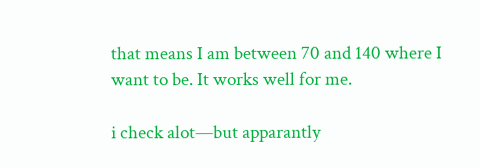that means I am between 70 and 140 where I want to be. It works well for me.

i check alot—but apparantly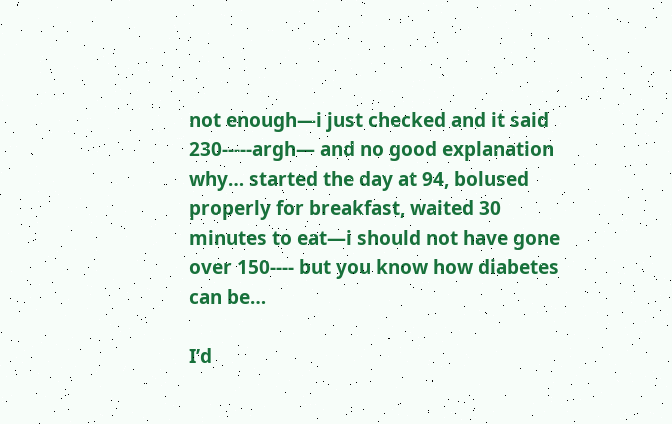not enough—i just checked and it said 230-----argh— and no good explanation why… started the day at 94, bolused properly for breakfast, waited 30 minutes to eat—i should not have gone over 150---- but you know how diabetes can be…

I’d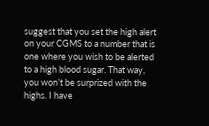suggest that you set the high alert on your CGMS to a number that is one where you wish to be alerted to a high blood sugar. That way, you won’t be surprized with the highs. I have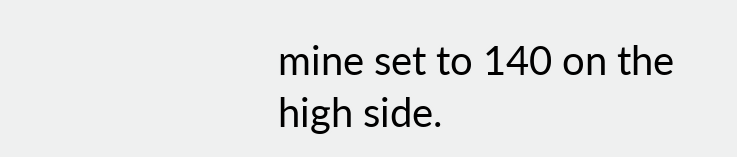mine set to 140 on the high side.